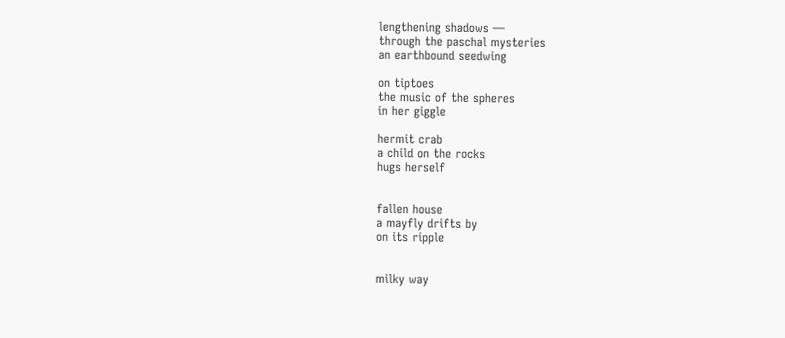lengthening shadows —
through the paschal mysteries
an earthbound seedwing

on tiptoes
the music of the spheres
in her giggle

hermit crab
a child on the rocks
hugs herself


fallen house
a mayfly drifts by
on its ripple


milky way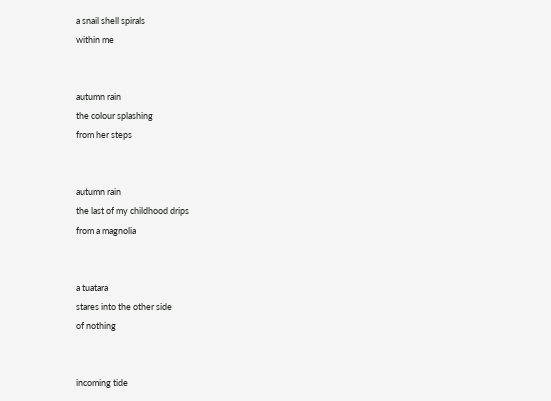a snail shell spirals
within me


autumn rain
the colour splashing
from her steps


autumn rain
the last of my childhood drips
from a magnolia


a tuatara
stares into the other side
of nothing


incoming tide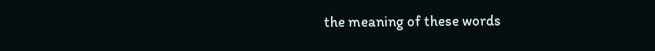the meaning of these words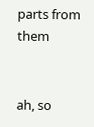parts from them


ah, so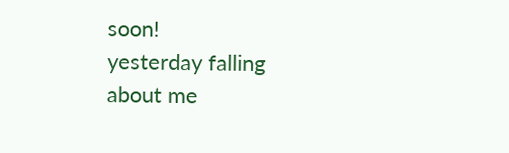soon!
yesterday falling
about me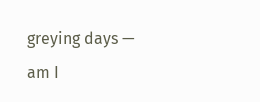greying days —
am I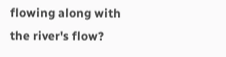flowing along with
the river's flow?